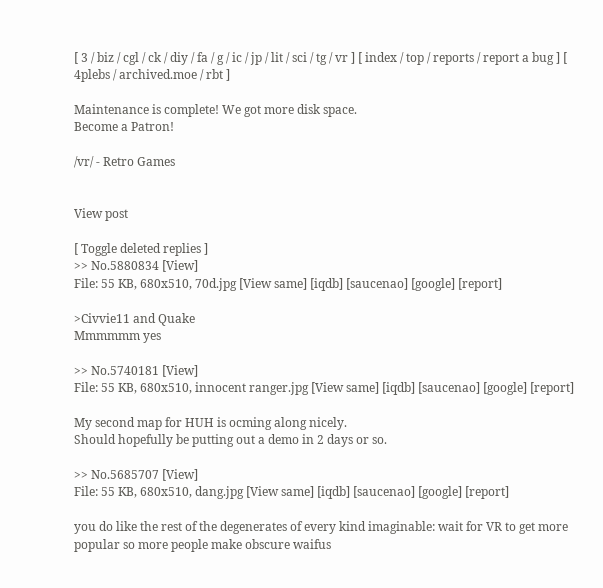[ 3 / biz / cgl / ck / diy / fa / g / ic / jp / lit / sci / tg / vr ] [ index / top / reports / report a bug ] [ 4plebs / archived.moe / rbt ]

Maintenance is complete! We got more disk space.
Become a Patron!

/vr/ - Retro Games


View post

[ Toggle deleted replies ]
>> No.5880834 [View]
File: 55 KB, 680x510, 70d.jpg [View same] [iqdb] [saucenao] [google] [report]

>Civvie11 and Quake
Mmmmmm yes

>> No.5740181 [View]
File: 55 KB, 680x510, innocent ranger.jpg [View same] [iqdb] [saucenao] [google] [report]

My second map for HUH is ocming along nicely.
Should hopefully be putting out a demo in 2 days or so.

>> No.5685707 [View]
File: 55 KB, 680x510, dang.jpg [View same] [iqdb] [saucenao] [google] [report]

you do like the rest of the degenerates of every kind imaginable: wait for VR to get more popular so more people make obscure waifus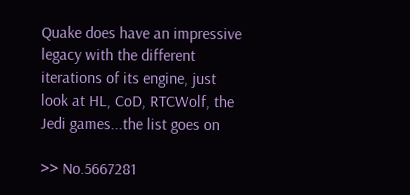Quake does have an impressive legacy with the different iterations of its engine, just look at HL, CoD, RTCWolf, the Jedi games...the list goes on

>> No.5667281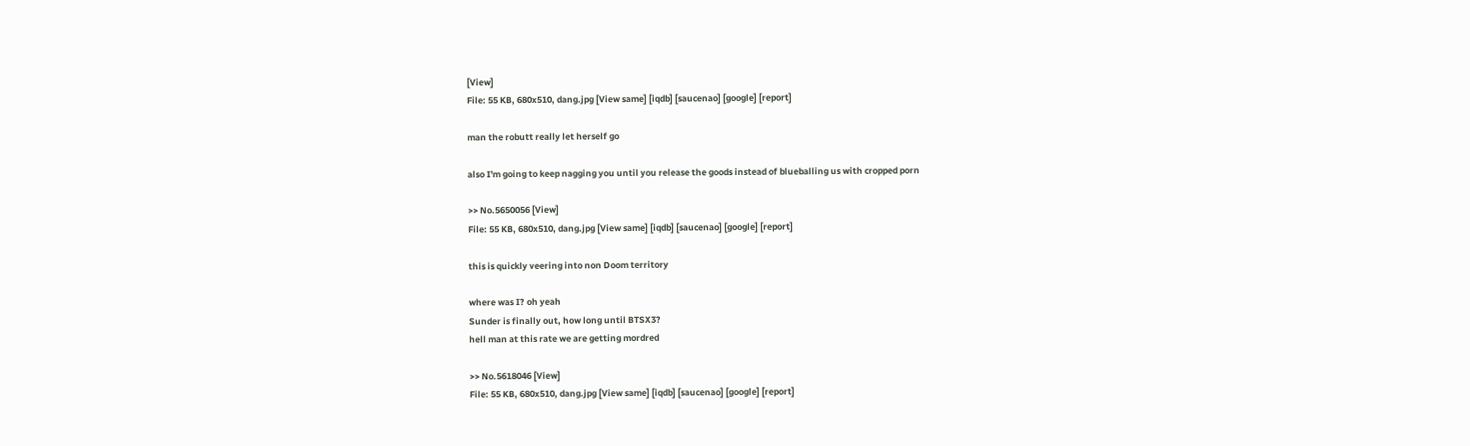[View]
File: 55 KB, 680x510, dang.jpg [View same] [iqdb] [saucenao] [google] [report]

man the robutt really let herself go

also I'm going to keep nagging you until you release the goods instead of blueballing us with cropped porn

>> No.5650056 [View]
File: 55 KB, 680x510, dang.jpg [View same] [iqdb] [saucenao] [google] [report]

this is quickly veering into non Doom territory

where was I? oh yeah
Sunder is finally out, how long until BTSX3?
hell man at this rate we are getting mordred

>> No.5618046 [View]
File: 55 KB, 680x510, dang.jpg [View same] [iqdb] [saucenao] [google] [report]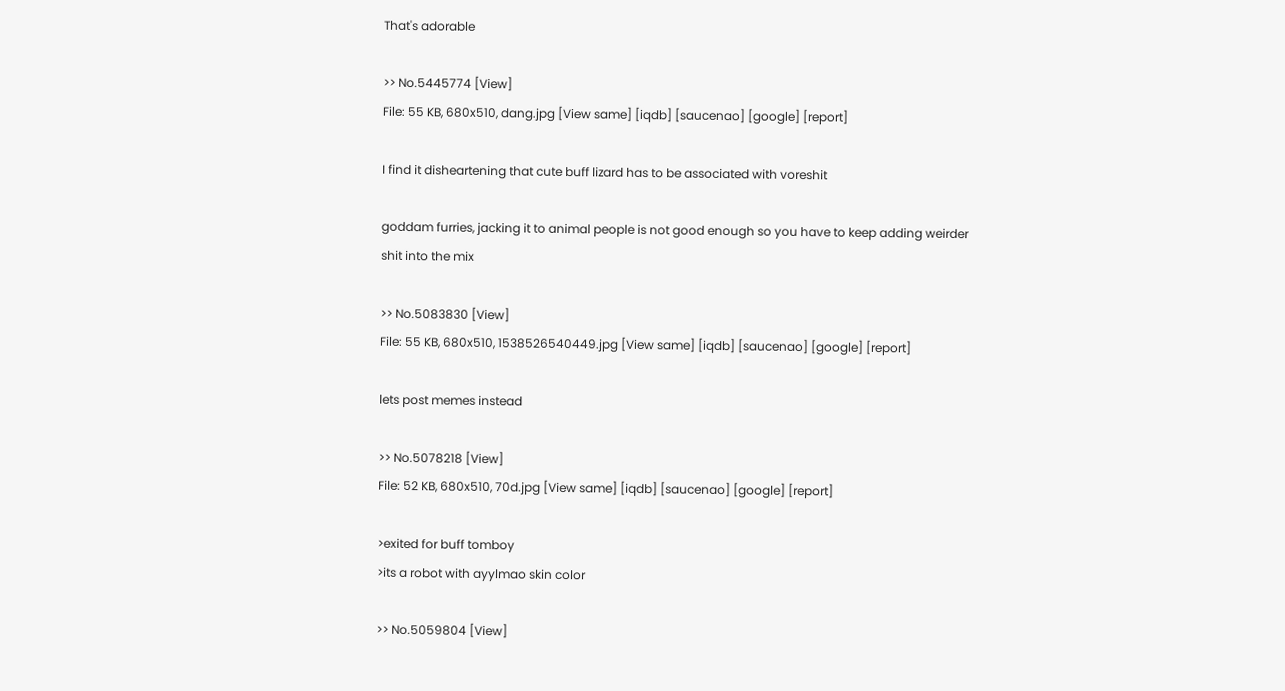That's adorable

>> No.5445774 [View]
File: 55 KB, 680x510, dang.jpg [View same] [iqdb] [saucenao] [google] [report]

I find it disheartening that cute buff lizard has to be associated with voreshit

goddam furries, jacking it to animal people is not good enough so you have to keep adding weirder shit into the mix

>> No.5083830 [View]
File: 55 KB, 680x510, 1538526540449.jpg [View same] [iqdb] [saucenao] [google] [report]

lets post memes instead

>> No.5078218 [View]
File: 52 KB, 680x510, 70d.jpg [View same] [iqdb] [saucenao] [google] [report]

>exited for buff tomboy
>its a robot with ayylmao skin color

>> No.5059804 [View]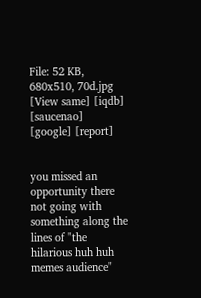File: 52 KB, 680x510, 70d.jpg [View same] [iqdb] [saucenao] [google] [report]


you missed an opportunity there not going with something along the lines of "the hilarious huh huh memes audience"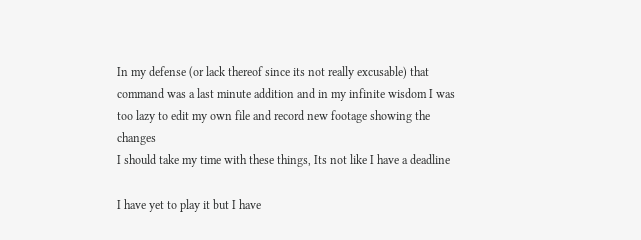In my defense (or lack thereof since its not really excusable) that command was a last minute addition and in my infinite wisdom I was too lazy to edit my own file and record new footage showing the changes
I should take my time with these things, Its not like I have a deadline

I have yet to play it but I have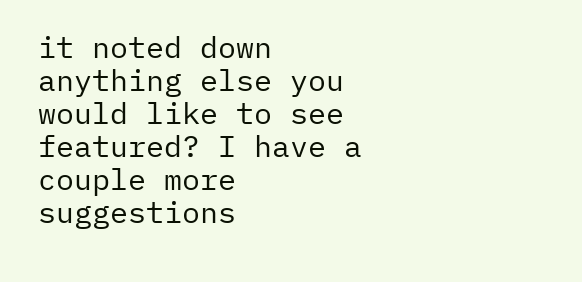it noted down
anything else you would like to see featured? I have a couple more suggestions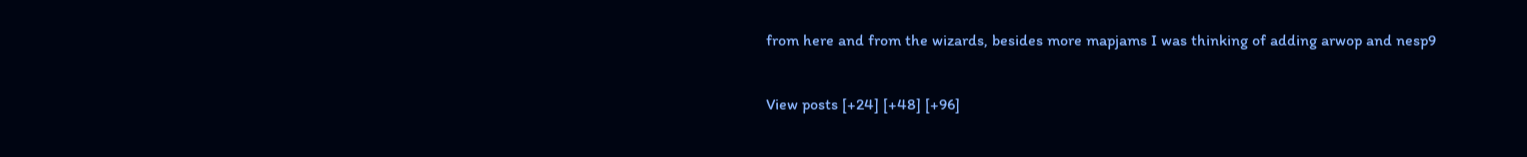from here and from the wizards, besides more mapjams I was thinking of adding arwop and nesp9

View posts [+24] [+48] [+96]